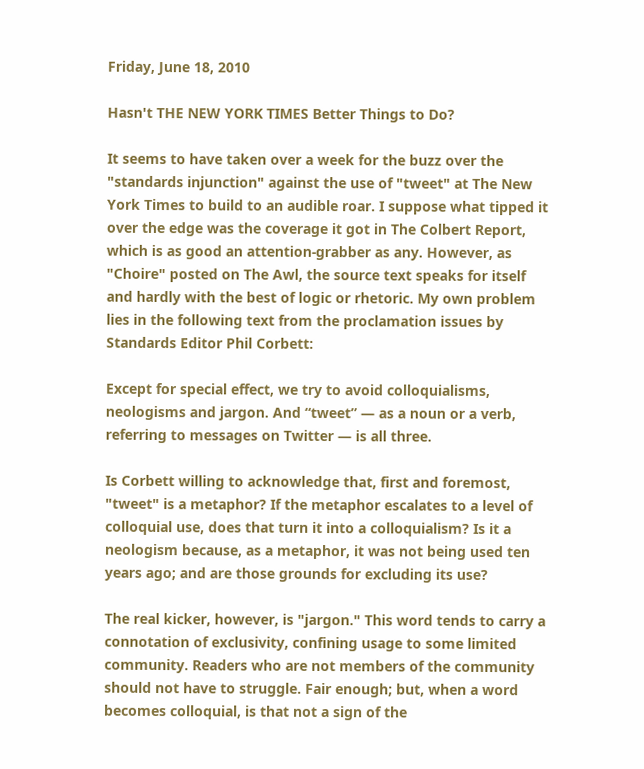Friday, June 18, 2010

Hasn't THE NEW YORK TIMES Better Things to Do?

It seems to have taken over a week for the buzz over the "standards injunction" against the use of "tweet" at The New York Times to build to an audible roar. I suppose what tipped it over the edge was the coverage it got in The Colbert Report, which is as good an attention-grabber as any. However, as "Choire" posted on The Awl, the source text speaks for itself and hardly with the best of logic or rhetoric. My own problem lies in the following text from the proclamation issues by Standards Editor Phil Corbett:

Except for special effect, we try to avoid colloquialisms, neologisms and jargon. And “tweet” — as a noun or a verb, referring to messages on Twitter — is all three.

Is Corbett willing to acknowledge that, first and foremost, "tweet" is a metaphor? If the metaphor escalates to a level of colloquial use, does that turn it into a colloquialism? Is it a neologism because, as a metaphor, it was not being used ten years ago; and are those grounds for excluding its use?

The real kicker, however, is "jargon." This word tends to carry a connotation of exclusivity, confining usage to some limited community. Readers who are not members of the community should not have to struggle. Fair enough; but, when a word becomes colloquial, is that not a sign of the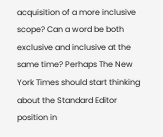acquisition of a more inclusive scope? Can a word be both exclusive and inclusive at the same time? Perhaps The New York Times should start thinking about the Standard Editor position in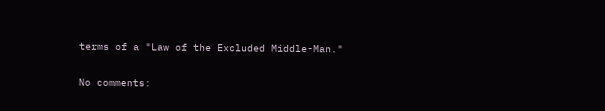terms of a "Law of the Excluded Middle-Man."

No comments: